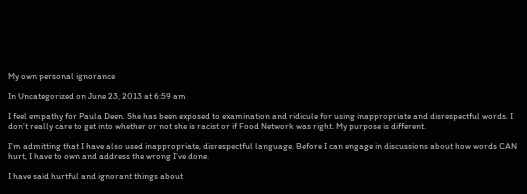My own personal ignorance

In Uncategorized on June 23, 2013 at 6:59 am

I feel empathy for Paula Deen. She has been exposed to examination and ridicule for using inappropriate and disrespectful words. I don’t really care to get into whether or not she is racist or if Food Network was right. My purpose is different.

I’m admitting that I have also used inappropriate, disrespectful language. Before I can engage in discussions about how words CAN hurt, I have to own and address the wrong I’ve done.

I have said hurtful and ignorant things about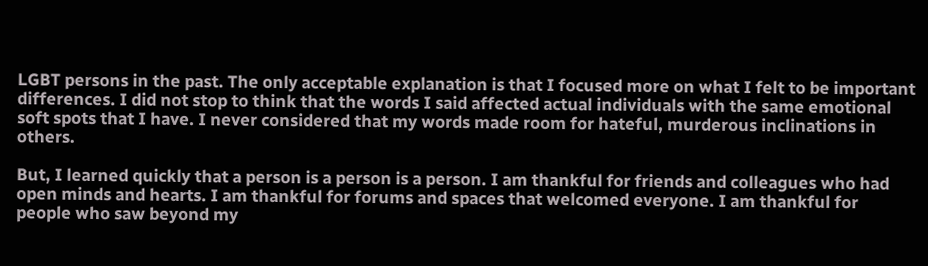LGBT persons in the past. The only acceptable explanation is that I focused more on what I felt to be important differences. I did not stop to think that the words I said affected actual individuals with the same emotional soft spots that I have. I never considered that my words made room for hateful, murderous inclinations in others.

But, I learned quickly that a person is a person is a person. I am thankful for friends and colleagues who had open minds and hearts. I am thankful for forums and spaces that welcomed everyone. I am thankful for people who saw beyond my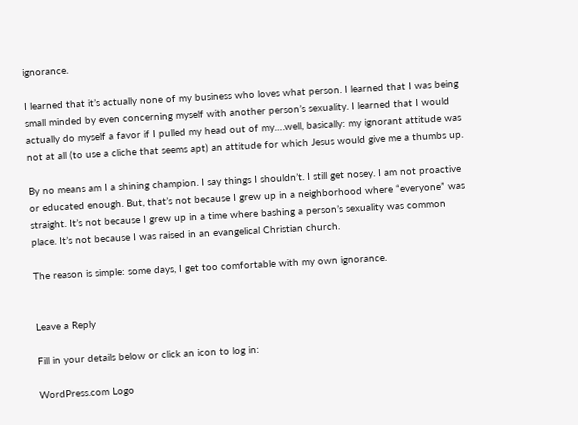ignorance.

I learned that it’s actually none of my business who loves what person. I learned that I was being small minded by even concerning myself with another person’s sexuality. I learned that I would actually do myself a favor if I pulled my head out of my….well, basically: my ignorant attitude was not at all (to use a cliche that seems apt) an attitude for which Jesus would give me a thumbs up.

By no means am I a shining champion. I say things I shouldn’t. I still get nosey. I am not proactive or educated enough. But, that’s not because I grew up in a neighborhood where “everyone” was straight. It’s not because I grew up in a time where bashing a person’s sexuality was common place. It’s not because I was raised in an evangelical Christian church.

The reason is simple: some days, I get too comfortable with my own ignorance.


Leave a Reply

Fill in your details below or click an icon to log in:

WordPress.com Logo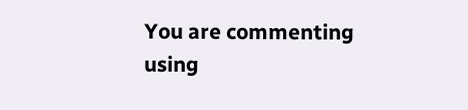You are commenting using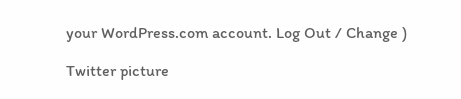your WordPress.com account. Log Out / Change )

Twitter picture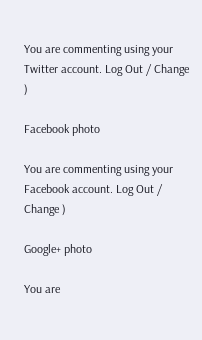You are commenting using your Twitter account. Log Out / Change )

Facebook photo

You are commenting using your Facebook account. Log Out / Change )

Google+ photo

You are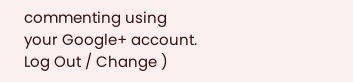commenting using your Google+ account. Log Out / Change )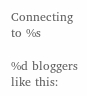Connecting to %s

%d bloggers like this: